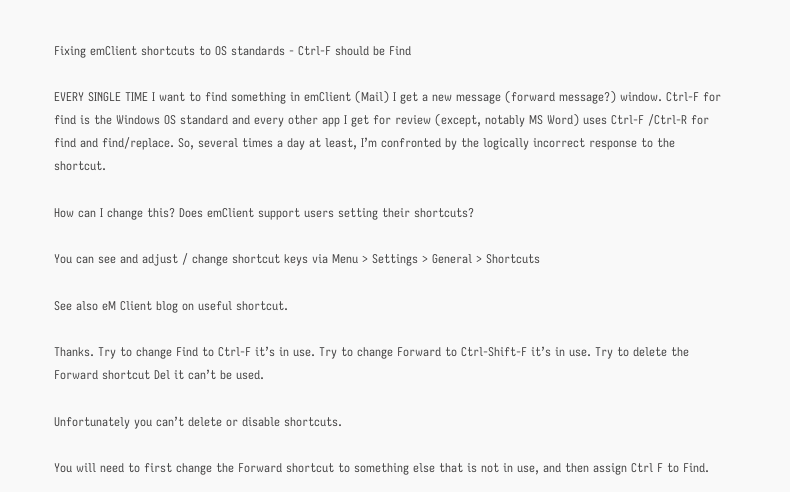Fixing emClient shortcuts to OS standards - Ctrl-F should be Find

EVERY SINGLE TIME I want to find something in emClient (Mail) I get a new message (forward message?) window. Ctrl-F for find is the Windows OS standard and every other app I get for review (except, notably MS Word) uses Ctrl-F /Ctrl-R for find and find/replace. So, several times a day at least, I’m confronted by the logically incorrect response to the shortcut.

How can I change this? Does emClient support users setting their shortcuts?

You can see and adjust / change shortcut keys via Menu > Settings > General > Shortcuts

See also eM Client blog on useful shortcut.

Thanks. Try to change Find to Ctrl-F it’s in use. Try to change Forward to Ctrl-Shift-F it’s in use. Try to delete the Forward shortcut Del it can’t be used.

Unfortunately you can’t delete or disable shortcuts.

You will need to first change the Forward shortcut to something else that is not in use, and then assign Ctrl F to Find.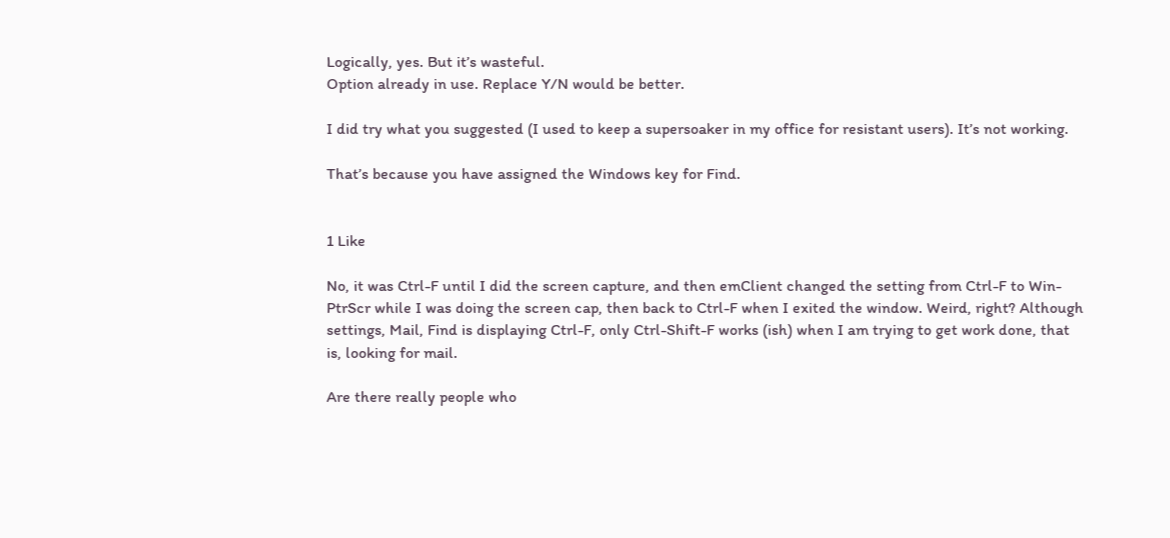Logically, yes. But it’s wasteful.
Option already in use. Replace Y/N would be better.

I did try what you suggested (I used to keep a supersoaker in my office for resistant users). It’s not working.

That’s because you have assigned the Windows key for Find.


1 Like

No, it was Ctrl-F until I did the screen capture, and then emClient changed the setting from Ctrl-F to Win-PtrScr while I was doing the screen cap, then back to Ctrl-F when I exited the window. Weird, right? Although settings, Mail, Find is displaying Ctrl-F, only Ctrl-Shift-F works (ish) when I am trying to get work done, that is, looking for mail.

Are there really people who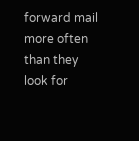forward mail more often than they look for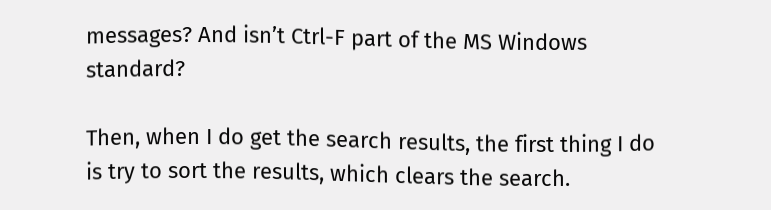messages? And isn’t Ctrl-F part of the MS Windows standard?

Then, when I do get the search results, the first thing I do is try to sort the results, which clears the search.